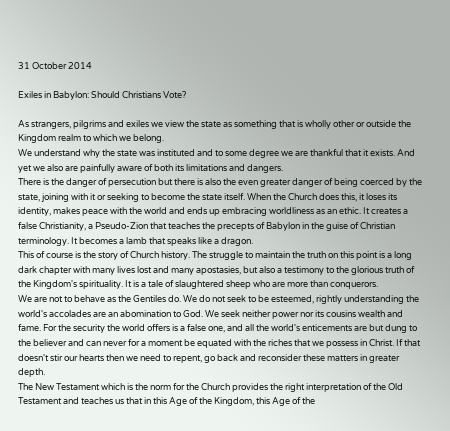31 October 2014

Exiles in Babylon: Should Christians Vote?

As strangers, pilgrims and exiles we view the state as something that is wholly other or outside the Kingdom realm to which we belong.
We understand why the state was instituted and to some degree we are thankful that it exists. And yet we also are painfully aware of both its limitations and dangers.
There is the danger of persecution but there is also the even greater danger of being coerced by the state, joining with it or seeking to become the state itself. When the Church does this, it loses its identity, makes peace with the world and ends up embracing worldliness as an ethic. It creates a false Christianity, a Pseudo-Zion that teaches the precepts of Babylon in the guise of Christian terminology. It becomes a lamb that speaks like a dragon.
This of course is the story of Church history. The struggle to maintain the truth on this point is a long dark chapter with many lives lost and many apostasies, but also a testimony to the glorious truth of the Kingdom's spirituality. It is a tale of slaughtered sheep who are more than conquerors.
We are not to behave as the Gentiles do. We do not seek to be esteemed, rightly understanding the world's accolades are an abomination to God. We seek neither power nor its cousins wealth and fame. For the security the world offers is a false one, and all the world's enticements are but dung to the believer and can never for a moment be equated with the riches that we possess in Christ. If that doesn't stir our hearts then we need to repent, go back and reconsider these matters in greater depth.
The New Testament which is the norm for the Church provides the right interpretation of the Old Testament and teaches us that in this Age of the Kingdom, this Age of the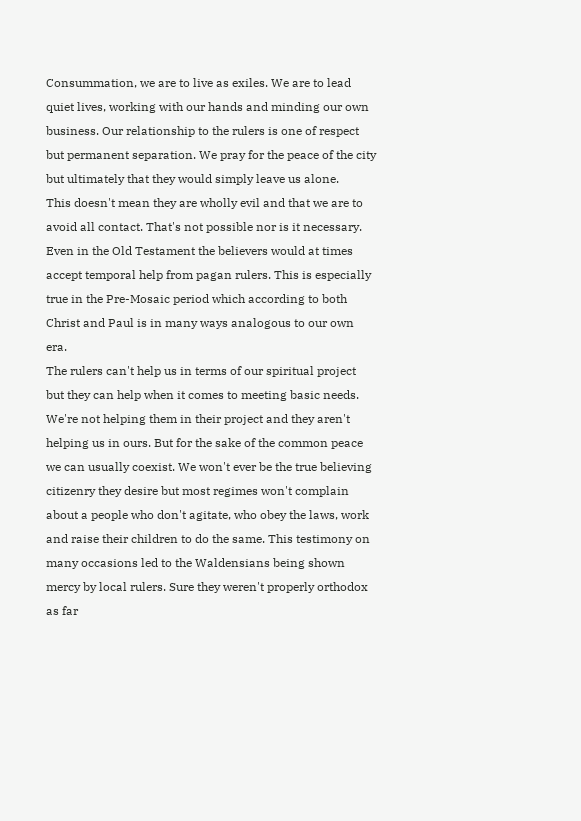Consummation, we are to live as exiles. We are to lead quiet lives, working with our hands and minding our own business. Our relationship to the rulers is one of respect but permanent separation. We pray for the peace of the city but ultimately that they would simply leave us alone.
This doesn't mean they are wholly evil and that we are to avoid all contact. That's not possible nor is it necessary. Even in the Old Testament the believers would at times accept temporal help from pagan rulers. This is especially true in the Pre-Mosaic period which according to both Christ and Paul is in many ways analogous to our own era.
The rulers can't help us in terms of our spiritual project but they can help when it comes to meeting basic needs. We're not helping them in their project and they aren't helping us in ours. But for the sake of the common peace we can usually coexist. We won't ever be the true believing citizenry they desire but most regimes won't complain about a people who don't agitate, who obey the laws, work and raise their children to do the same. This testimony on many occasions led to the Waldensians being shown mercy by local rulers. Sure they weren't properly orthodox as far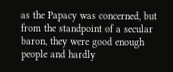as the Papacy was concerned, but from the standpoint of a secular baron, they were good enough people and hardly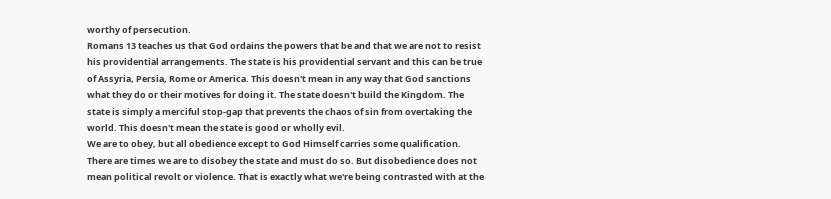worthy of persecution.
Romans 13 teaches us that God ordains the powers that be and that we are not to resist his providential arrangements. The state is his providential servant and this can be true of Assyria, Persia, Rome or America. This doesn't mean in any way that God sanctions what they do or their motives for doing it. The state doesn't build the Kingdom. The state is simply a merciful stop-gap that prevents the chaos of sin from overtaking the world. This doesn't mean the state is good or wholly evil.
We are to obey, but all obedience except to God Himself carries some qualification. There are times we are to disobey the state and must do so. But disobedience does not mean political revolt or violence. That is exactly what we're being contrasted with at the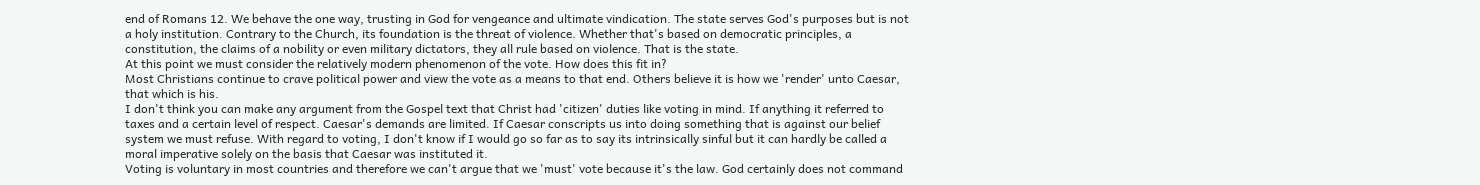end of Romans 12. We behave the one way, trusting in God for vengeance and ultimate vindication. The state serves God's purposes but is not a holy institution. Contrary to the Church, its foundation is the threat of violence. Whether that's based on democratic principles, a constitution, the claims of a nobility or even military dictators, they all rule based on violence. That is the state.
At this point we must consider the relatively modern phenomenon of the vote. How does this fit in?
Most Christians continue to crave political power and view the vote as a means to that end. Others believe it is how we 'render' unto Caesar, that which is his.
I don't think you can make any argument from the Gospel text that Christ had 'citizen' duties like voting in mind. If anything it referred to taxes and a certain level of respect. Caesar's demands are limited. If Caesar conscripts us into doing something that is against our belief system we must refuse. With regard to voting, I don't know if I would go so far as to say its intrinsically sinful but it can hardly be called a moral imperative solely on the basis that Caesar was instituted it.
Voting is voluntary in most countries and therefore we can't argue that we 'must' vote because it's the law. God certainly does not command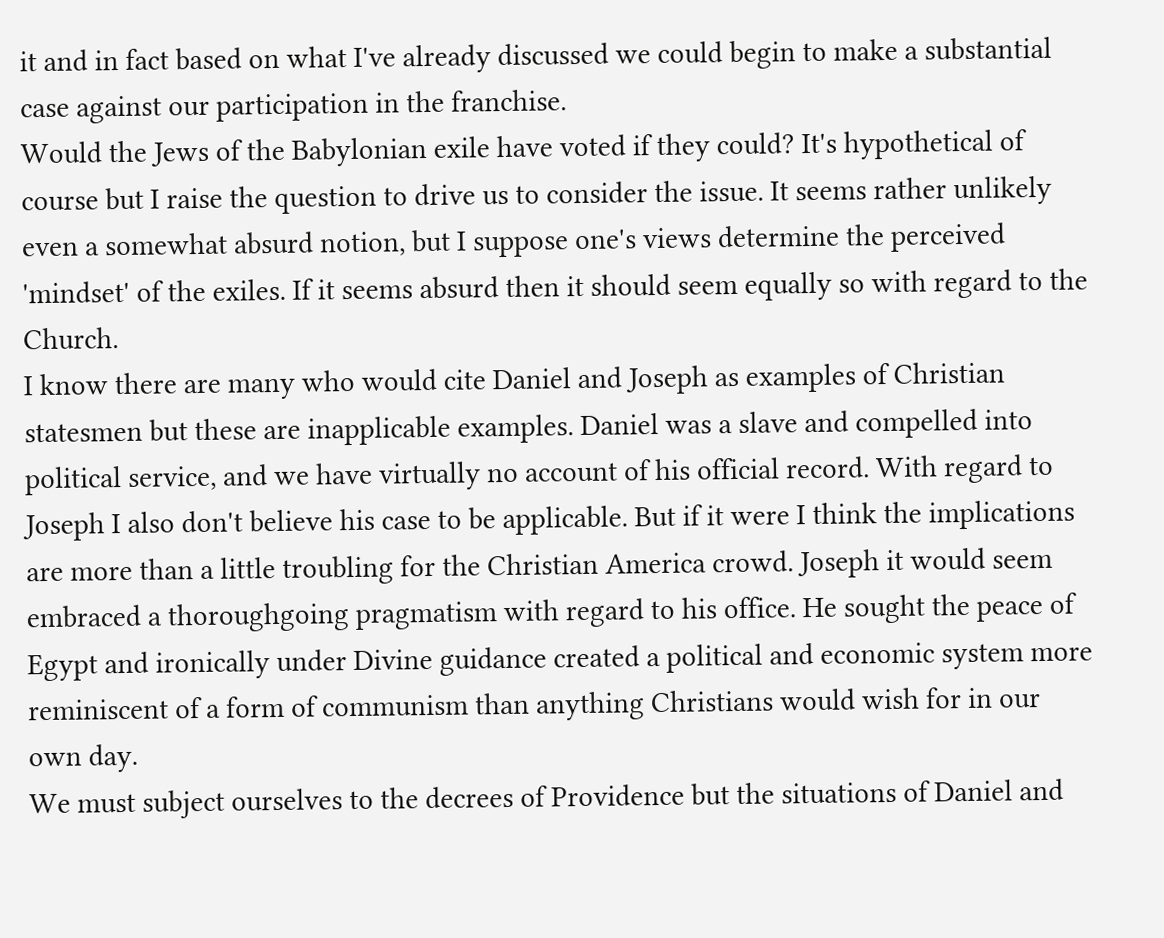it and in fact based on what I've already discussed we could begin to make a substantial case against our participation in the franchise.
Would the Jews of the Babylonian exile have voted if they could? It's hypothetical of course but I raise the question to drive us to consider the issue. It seems rather unlikely even a somewhat absurd notion, but I suppose one's views determine the perceived 'mindset' of the exiles. If it seems absurd then it should seem equally so with regard to the Church.
I know there are many who would cite Daniel and Joseph as examples of Christian statesmen but these are inapplicable examples. Daniel was a slave and compelled into political service, and we have virtually no account of his official record. With regard to Joseph I also don't believe his case to be applicable. But if it were I think the implications are more than a little troubling for the Christian America crowd. Joseph it would seem embraced a thoroughgoing pragmatism with regard to his office. He sought the peace of Egypt and ironically under Divine guidance created a political and economic system more reminiscent of a form of communism than anything Christians would wish for in our own day.
We must subject ourselves to the decrees of Providence but the situations of Daniel and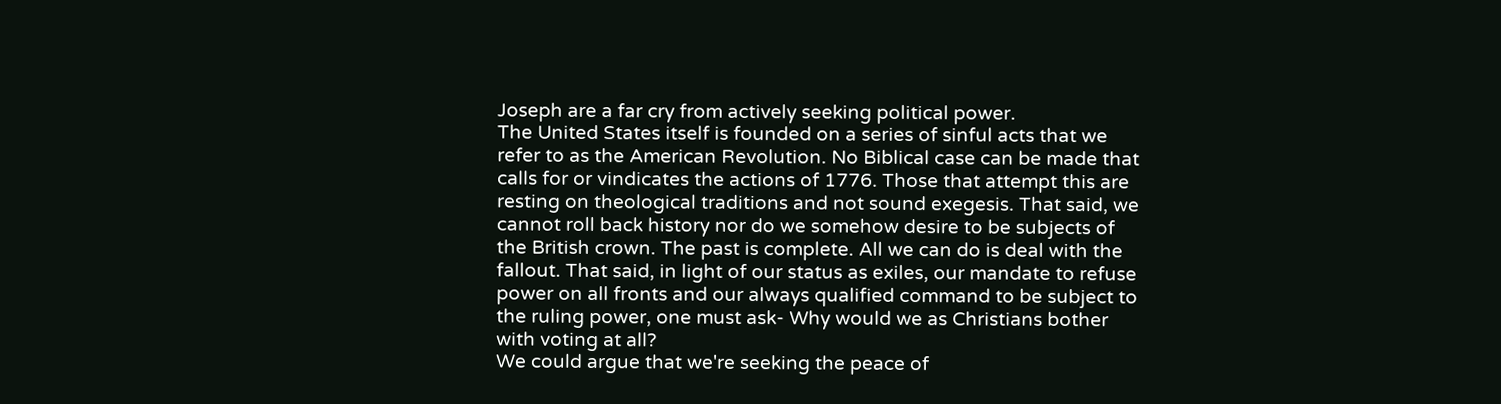Joseph are a far cry from actively seeking political power.
The United States itself is founded on a series of sinful acts that we refer to as the American Revolution. No Biblical case can be made that calls for or vindicates the actions of 1776. Those that attempt this are resting on theological traditions and not sound exegesis. That said, we cannot roll back history nor do we somehow desire to be subjects of the British crown. The past is complete. All we can do is deal with the fallout. That said, in light of our status as exiles, our mandate to refuse power on all fronts and our always qualified command to be subject to the ruling power, one must ask- Why would we as Christians bother with voting at all?
We could argue that we're seeking the peace of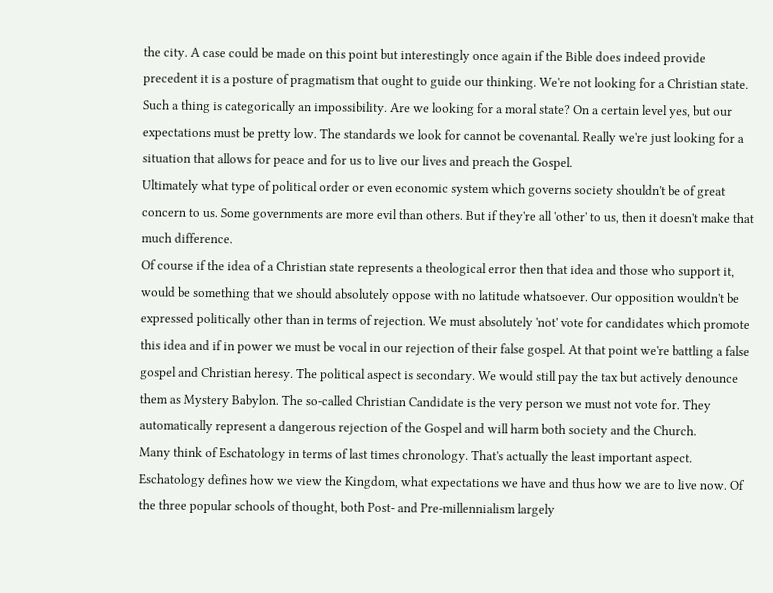the city. A case could be made on this point but interestingly once again if the Bible does indeed provide precedent it is a posture of pragmatism that ought to guide our thinking. We're not looking for a Christian state. Such a thing is categorically an impossibility. Are we looking for a moral state? On a certain level yes, but our expectations must be pretty low. The standards we look for cannot be covenantal. Really we're just looking for a situation that allows for peace and for us to live our lives and preach the Gospel.
Ultimately what type of political order or even economic system which governs society shouldn't be of great concern to us. Some governments are more evil than others. But if they're all 'other' to us, then it doesn't make that much difference.
Of course if the idea of a Christian state represents a theological error then that idea and those who support it, would be something that we should absolutely oppose with no latitude whatsoever. Our opposition wouldn't be expressed politically other than in terms of rejection. We must absolutely 'not' vote for candidates which promote this idea and if in power we must be vocal in our rejection of their false gospel. At that point we're battling a false gospel and Christian heresy. The political aspect is secondary. We would still pay the tax but actively denounce them as Mystery Babylon. The so-called Christian Candidate is the very person we must not vote for. They automatically represent a dangerous rejection of the Gospel and will harm both society and the Church.
Many think of Eschatology in terms of last times chronology. That's actually the least important aspect. Eschatology defines how we view the Kingdom, what expectations we have and thus how we are to live now. Of the three popular schools of thought, both Post- and Pre-millennialism largely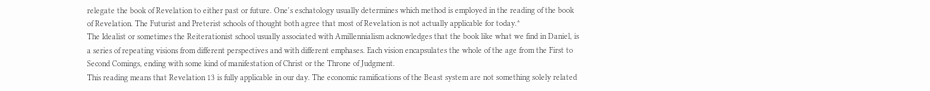relegate the book of Revelation to either past or future. One's eschatology usually determines which method is employed in the reading of the book of Revelation. The Futurist and Preterist schools of thought both agree that most of Revelation is not actually applicable for today.*
The Idealist or sometimes the Reiterationist school usually associated with Amillennialism acknowledges that the book like what we find in Daniel, is a series of repeating visions from different perspectives and with different emphases. Each vision encapsulates the whole of the age from the First to Second Comings, ending with some kind of manifestation of Christ or the Throne of Judgment.
This reading means that Revelation 13 is fully applicable in our day. The economic ramifications of the Beast system are not something solely related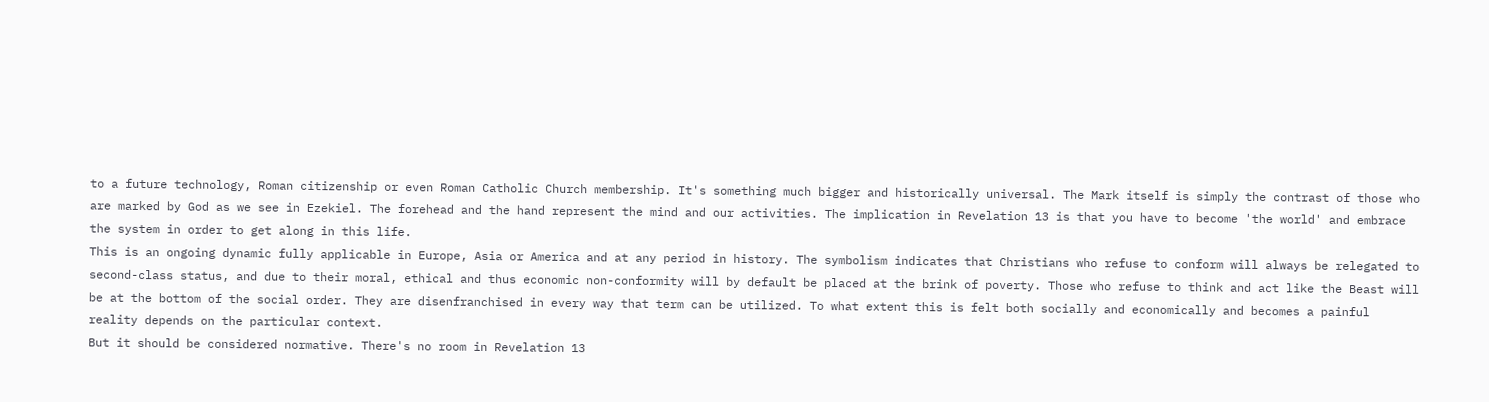to a future technology, Roman citizenship or even Roman Catholic Church membership. It's something much bigger and historically universal. The Mark itself is simply the contrast of those who are marked by God as we see in Ezekiel. The forehead and the hand represent the mind and our activities. The implication in Revelation 13 is that you have to become 'the world' and embrace the system in order to get along in this life.
This is an ongoing dynamic fully applicable in Europe, Asia or America and at any period in history. The symbolism indicates that Christians who refuse to conform will always be relegated to second-class status, and due to their moral, ethical and thus economic non-conformity will by default be placed at the brink of poverty. Those who refuse to think and act like the Beast will be at the bottom of the social order. They are disenfranchised in every way that term can be utilized. To what extent this is felt both socially and economically and becomes a painful reality depends on the particular context.
But it should be considered normative. There's no room in Revelation 13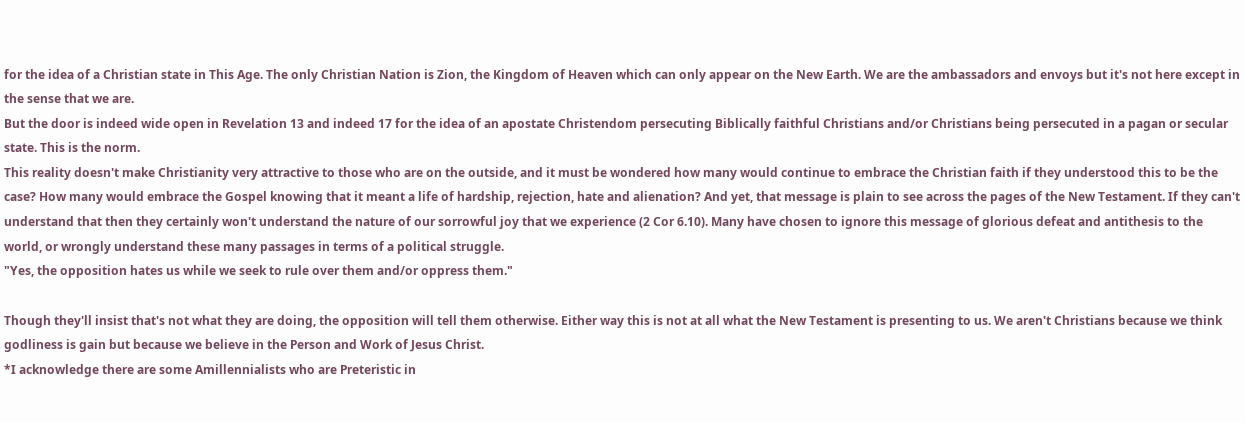for the idea of a Christian state in This Age. The only Christian Nation is Zion, the Kingdom of Heaven which can only appear on the New Earth. We are the ambassadors and envoys but it's not here except in the sense that we are.
But the door is indeed wide open in Revelation 13 and indeed 17 for the idea of an apostate Christendom persecuting Biblically faithful Christians and/or Christians being persecuted in a pagan or secular state. This is the norm.
This reality doesn't make Christianity very attractive to those who are on the outside, and it must be wondered how many would continue to embrace the Christian faith if they understood this to be the case? How many would embrace the Gospel knowing that it meant a life of hardship, rejection, hate and alienation? And yet, that message is plain to see across the pages of the New Testament. If they can't understand that then they certainly won't understand the nature of our sorrowful joy that we experience (2 Cor 6.10). Many have chosen to ignore this message of glorious defeat and antithesis to the world, or wrongly understand these many passages in terms of a political struggle.
"Yes, the opposition hates us while we seek to rule over them and/or oppress them."

Though they'll insist that's not what they are doing, the opposition will tell them otherwise. Either way this is not at all what the New Testament is presenting to us. We aren't Christians because we think godliness is gain but because we believe in the Person and Work of Jesus Christ.
*I acknowledge there are some Amillennialists who are Preteristic in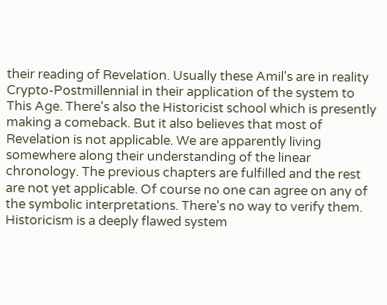their reading of Revelation. Usually these Amil's are in reality Crypto-Postmillennial in their application of the system to This Age. There's also the Historicist school which is presently making a comeback. But it also believes that most of Revelation is not applicable. We are apparently living somewhere along their understanding of the linear chronology. The previous chapters are fulfilled and the rest are not yet applicable. Of course no one can agree on any of the symbolic interpretations. There's no way to verify them. Historicism is a deeply flawed system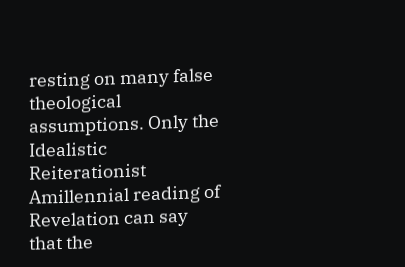resting on many false theological assumptions. Only the Idealistic Reiterationist Amillennial reading of Revelation can say that the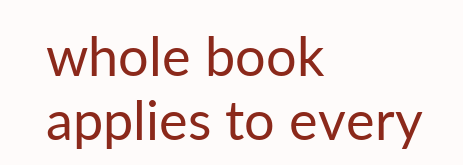whole book applies to every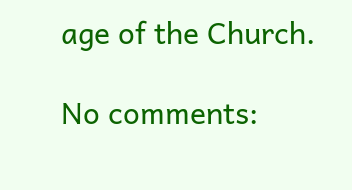age of the Church.

No comments: